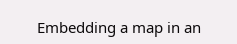Embedding a map in an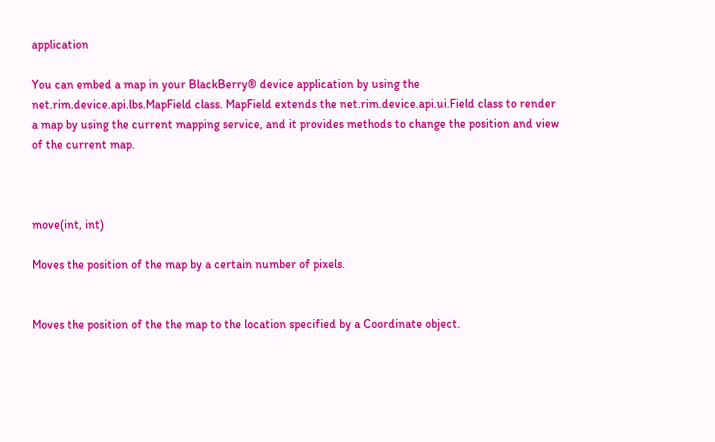application

You can embed a map in your BlackBerry® device application by using the net.rim.device.api.lbs.MapField class. MapField extends the net.rim.device.api.ui.Field class to render a map by using the current mapping service, and it provides methods to change the position and view of the current map.



move(int, int)

Moves the position of the map by a certain number of pixels.


Moves the position of the the map to the location specified by a Coordinate object.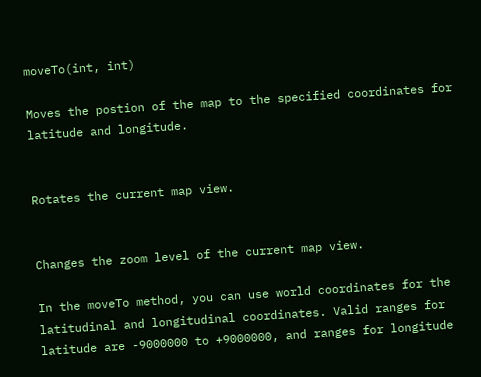moveTo(int, int)

Moves the postion of the map to the specified coordinates for latitude and longitude.


Rotates the current map view.


Changes the zoom level of the current map view.

In the moveTo method, you can use world coordinates for the latitudinal and longitudinal coordinates. Valid ranges for latitude are -9000000 to +9000000, and ranges for longitude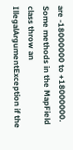are -18000000 to +18000000. Some methods in the MapField class throw an IllegalArgumentException if the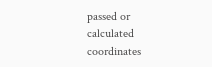passed or calculated coordinates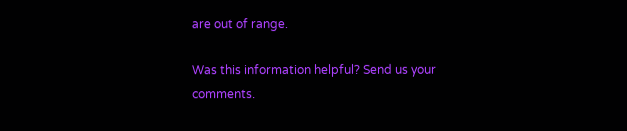are out of range.

Was this information helpful? Send us your comments.